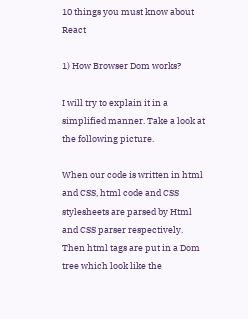10 things you must know about React

1) How Browser Dom works?

I will try to explain it in a simplified manner. Take a look at the following picture.

When our code is written in html and CSS, html code and CSS stylesheets are parsed by Html and CSS parser respectively. Then html tags are put in a Dom tree which look like the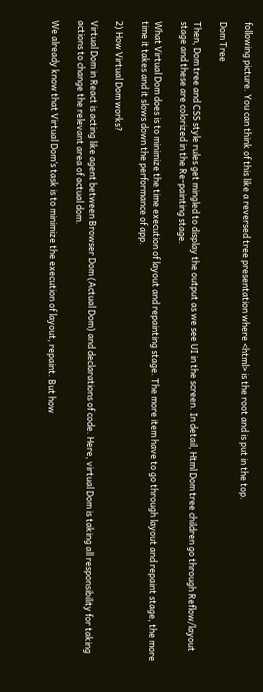following picture. You can think of this like a reversed tree presentation where <html> is the root and is put in the top.

Dom Tree

Then, Dom tree and CSS style rules get mingled to display the output as we see UI in the screen. In detail, Html Dom tree children go through Reflow/layout stage and these are colorized in the Re-painting stage.

What Virtual Dom does is to minimize the time execution of layout and repainting stage. The more item have to go through layout and repaint stage, the more time it takes and it slows down the performance of app.

2) How Virtual Dom works?

Virtual Dom in React is acting like agent between Browser Dom (Actual Dom) and declarations of code. Here, virtual Dom is taking all responsibility for taking actions to change the relevant area of actual dom.

We already know that Virtual Dom’s task is to minimize the execution of layout, repaint. But how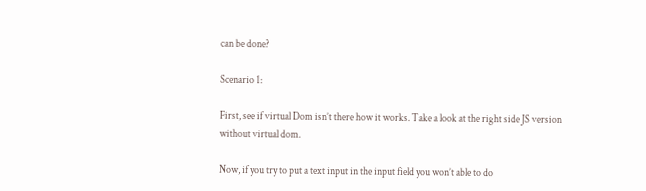can be done?

Scenario 1:

First, see if virtual Dom isn’t there how it works. Take a look at the right side JS version without virtual dom.

Now, if you try to put a text input in the input field you won’t able to do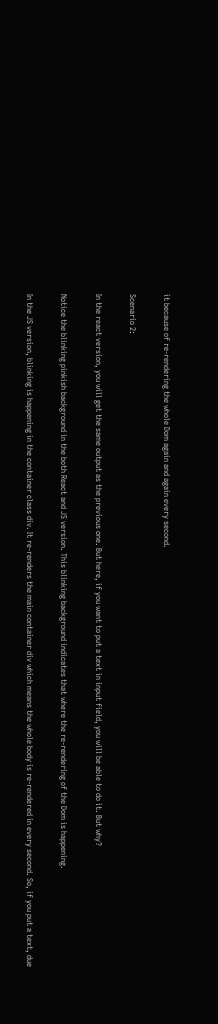it because of re-rendering the whole Dom again and again every second.

Scenario 2:

In the react version, you will get the same output as the previous one. But here, if you want to put a text in input field, you will be able to do it. But why?

Notice the blinking pinkish background in the both React and JS version. This blinking background indicates that where the re-rendering of the Dom is happening.

In the JS version, blinking is happening in the container class div. It re-renders the main container div which means the whole body is re-rendered in every second. So, if you put a text, due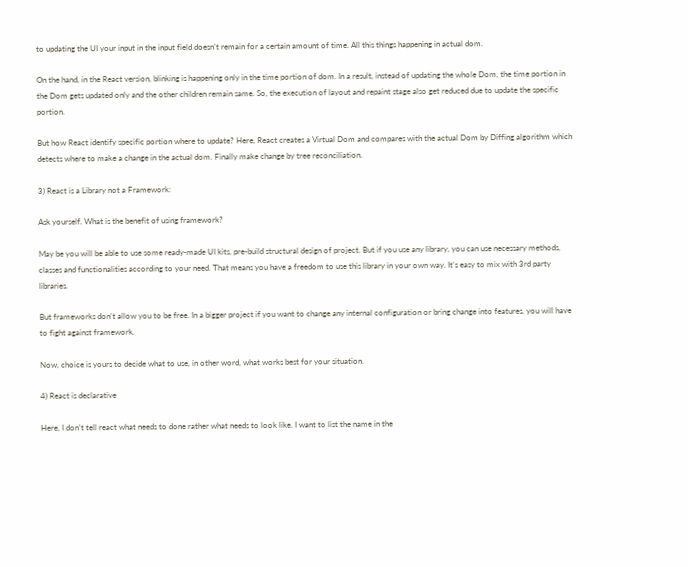to updating the UI your input in the input field doesn’t remain for a certain amount of time. All this things happening in actual dom.

On the hand, in the React version, blinking is happening only in the time portion of dom. In a result, instead of updating the whole Dom, the time portion in the Dom gets updated only and the other children remain same. So, the execution of layout and repaint stage also get reduced due to update the specific portion.

But how React identify specific portion where to update? Here, React creates a Virtual Dom and compares with the actual Dom by Diffing algorithm which detects where to make a change in the actual dom. Finally make change by tree reconciliation.

3) React is a Library not a Framework:

Ask yourself. What is the benefit of using framework?

May be you will be able to use some ready-made UI kits, pre-build structural design of project. But if you use any library, you can use necessary methods, classes and functionalities according to your need. That means you have a freedom to use this library in your own way. It’s easy to mix with 3rd party libraries.

But frameworks don’t allow you to be free. In a bigger project if you want to change any internal configuration or bring change into features. you will have to fight against framework.

Now, choice is yours to decide what to use, in other word, what works best for your situation.

4) React is declarative

Here, I don’t tell react what needs to done rather what needs to look like. I want to list the name in the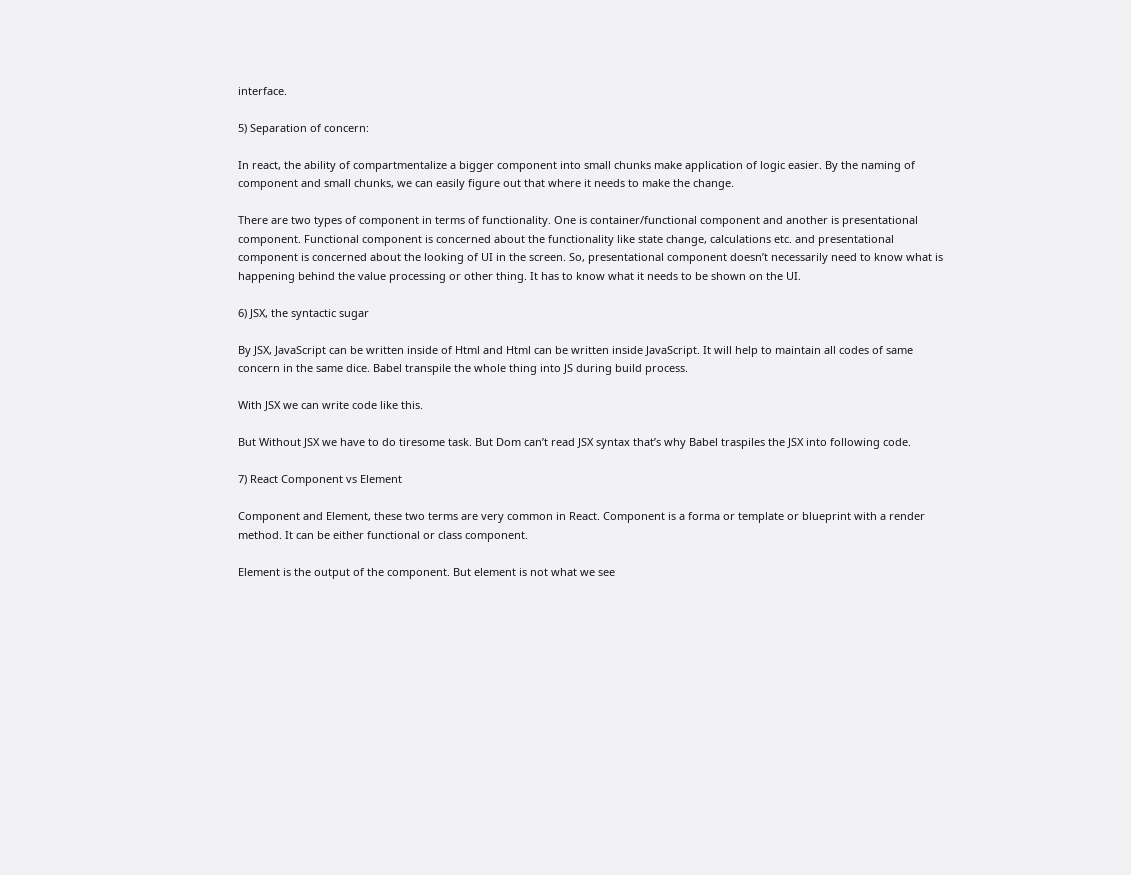interface.

5) Separation of concern:

In react, the ability of compartmentalize a bigger component into small chunks make application of logic easier. By the naming of component and small chunks, we can easily figure out that where it needs to make the change.

There are two types of component in terms of functionality. One is container/functional component and another is presentational component. Functional component is concerned about the functionality like state change, calculations etc. and presentational component is concerned about the looking of UI in the screen. So, presentational component doesn’t necessarily need to know what is happening behind the value processing or other thing. It has to know what it needs to be shown on the UI.

6) JSX, the syntactic sugar

By JSX, JavaScript can be written inside of Html and Html can be written inside JavaScript. It will help to maintain all codes of same concern in the same dice. Babel transpile the whole thing into JS during build process.

With JSX we can write code like this.

But Without JSX we have to do tiresome task. But Dom can’t read JSX syntax that’s why Babel traspiles the JSX into following code.

7) React Component vs Element

Component and Element, these two terms are very common in React. Component is a forma or template or blueprint with a render method. It can be either functional or class component.

Element is the output of the component. But element is not what we see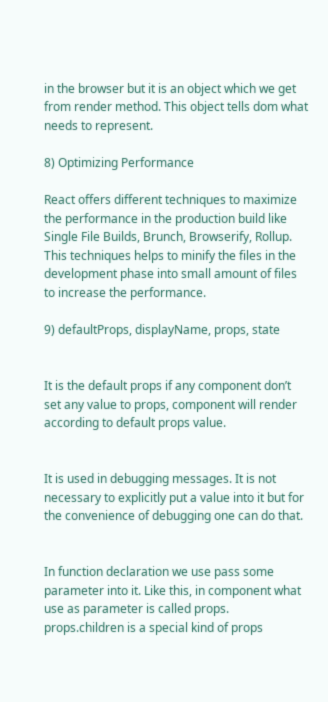in the browser but it is an object which we get from render method. This object tells dom what needs to represent.

8) Optimizing Performance

React offers different techniques to maximize the performance in the production build like Single File Builds, Brunch, Browserify, Rollup. This techniques helps to minify the files in the development phase into small amount of files to increase the performance.

9) defaultProps, displayName, props, state


It is the default props if any component don’t set any value to props, component will render according to default props value.


It is used in debugging messages. It is not necessary to explicitly put a value into it but for the convenience of debugging one can do that.


In function declaration we use pass some parameter into it. Like this, in component what use as parameter is called props. props.children is a special kind of props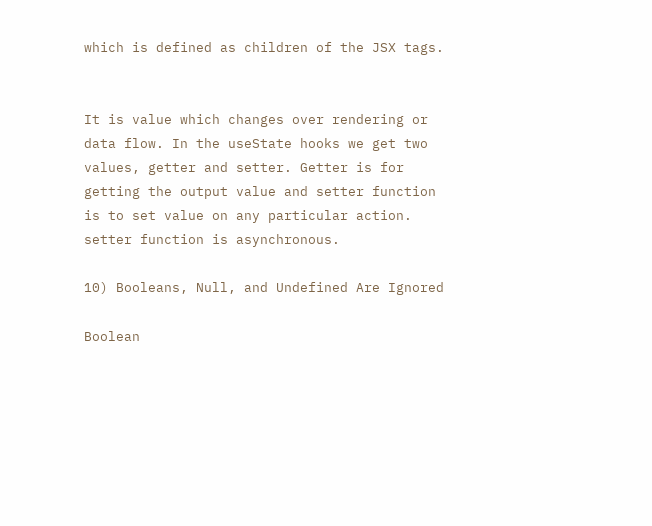which is defined as children of the JSX tags.


It is value which changes over rendering or data flow. In the useState hooks we get two values, getter and setter. Getter is for getting the output value and setter function is to set value on any particular action. setter function is asynchronous.

10) Booleans, Null, and Undefined Are Ignored

Boolean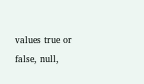values true or false, null,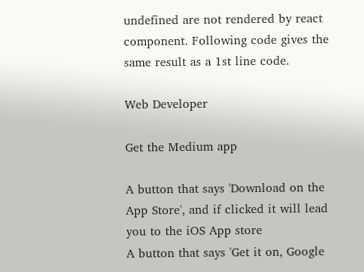undefined are not rendered by react component. Following code gives the same result as a 1st line code.

Web Developer

Get the Medium app

A button that says 'Download on the App Store', and if clicked it will lead you to the iOS App store
A button that says 'Get it on, Google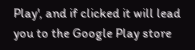Play', and if clicked it will lead you to the Google Play store